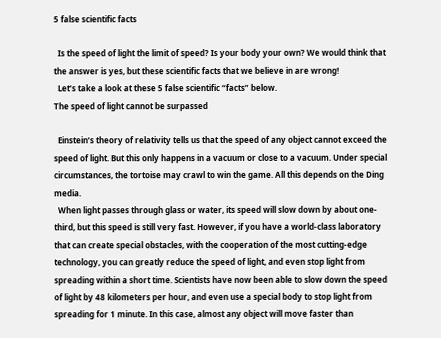5 false scientific facts

  Is the speed of light the limit of speed? Is your body your own? We would think that the answer is yes, but these scientific facts that we believe in are wrong!
  Let’s take a look at these 5 false scientific “facts” below.
The speed of light cannot be surpassed

  Einstein’s theory of relativity tells us that the speed of any object cannot exceed the speed of light. But this only happens in a vacuum or close to a vacuum. Under special circumstances, the tortoise may crawl to win the game. All this depends on the Ding media.
  When light passes through glass or water, its speed will slow down by about one-third, but this speed is still very fast. However, if you have a world-class laboratory that can create special obstacles, with the cooperation of the most cutting-edge technology, you can greatly reduce the speed of light, and even stop light from spreading within a short time. Scientists have now been able to slow down the speed of light by 48 kilometers per hour, and even use a special body to stop light from spreading for 1 minute. In this case, almost any object will move faster than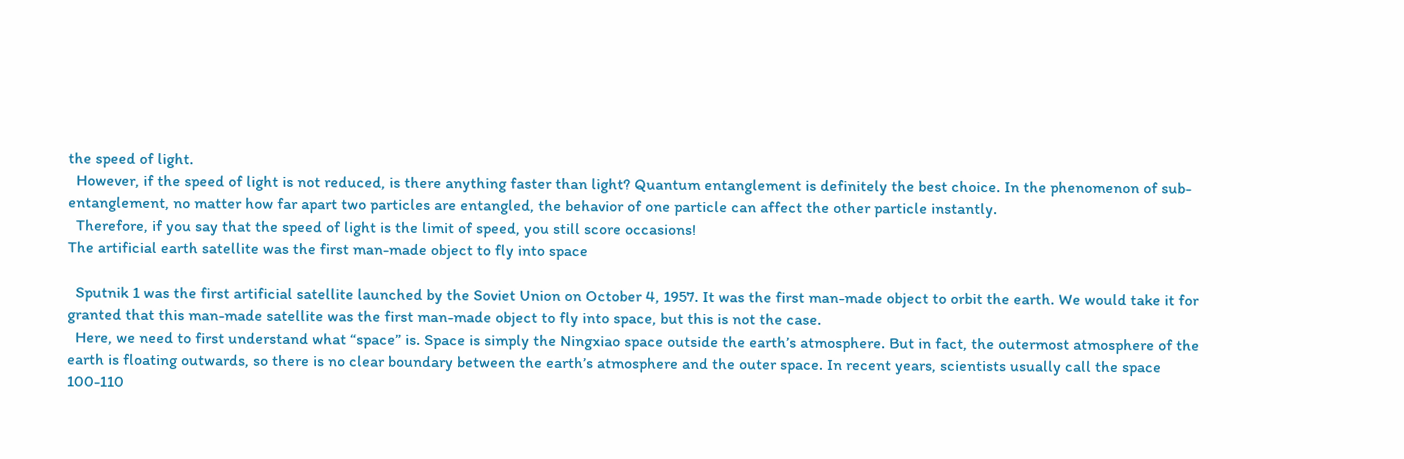the speed of light.
  However, if the speed of light is not reduced, is there anything faster than light? Quantum entanglement is definitely the best choice. In the phenomenon of sub-entanglement, no matter how far apart two particles are entangled, the behavior of one particle can affect the other particle instantly.
  Therefore, if you say that the speed of light is the limit of speed, you still score occasions!
The artificial earth satellite was the first man-made object to fly into space

  Sputnik 1 was the first artificial satellite launched by the Soviet Union on October 4, 1957. It was the first man-made object to orbit the earth. We would take it for granted that this man-made satellite was the first man-made object to fly into space, but this is not the case.
  Here, we need to first understand what “space” is. Space is simply the Ningxiao space outside the earth’s atmosphere. But in fact, the outermost atmosphere of the earth is floating outwards, so there is no clear boundary between the earth’s atmosphere and the outer space. In recent years, scientists usually call the space 100-110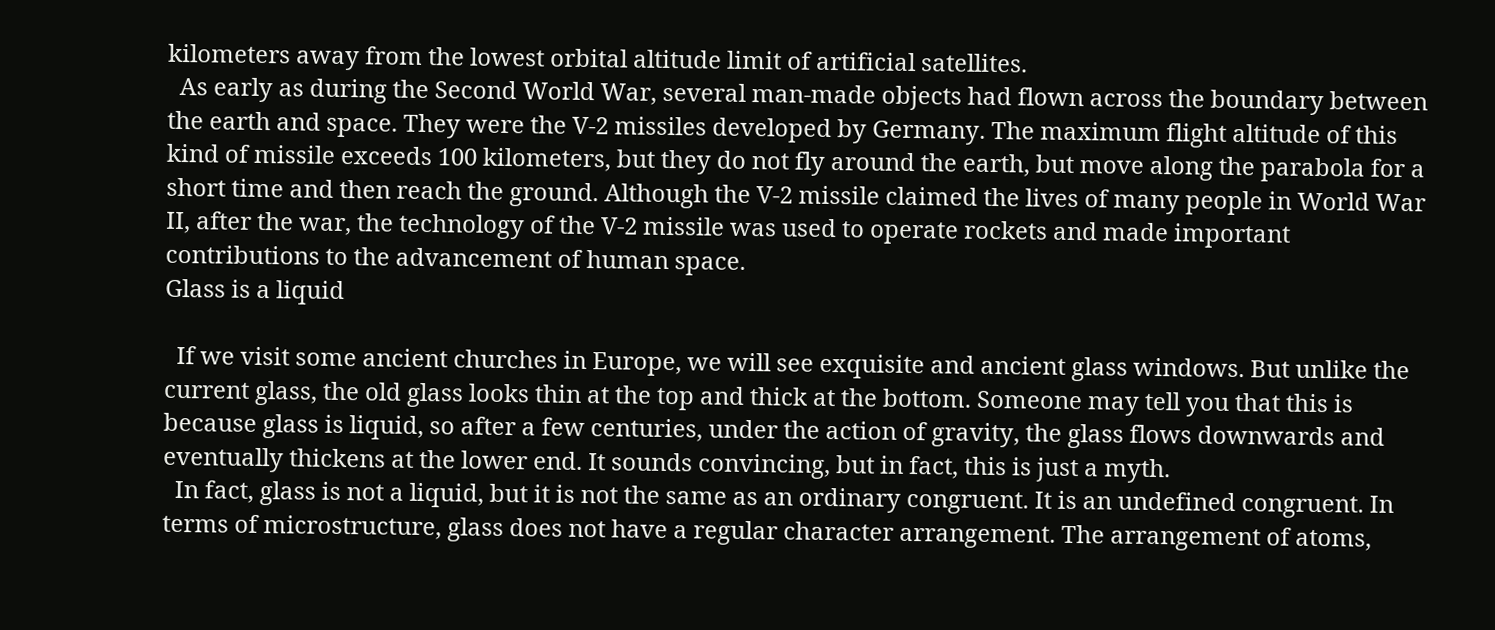kilometers away from the lowest orbital altitude limit of artificial satellites.
  As early as during the Second World War, several man-made objects had flown across the boundary between the earth and space. They were the V-2 missiles developed by Germany. The maximum flight altitude of this kind of missile exceeds 100 kilometers, but they do not fly around the earth, but move along the parabola for a short time and then reach the ground. Although the V-2 missile claimed the lives of many people in World War II, after the war, the technology of the V-2 missile was used to operate rockets and made important contributions to the advancement of human space.
Glass is a liquid

  If we visit some ancient churches in Europe, we will see exquisite and ancient glass windows. But unlike the current glass, the old glass looks thin at the top and thick at the bottom. Someone may tell you that this is because glass is liquid, so after a few centuries, under the action of gravity, the glass flows downwards and eventually thickens at the lower end. It sounds convincing, but in fact, this is just a myth.
  In fact, glass is not a liquid, but it is not the same as an ordinary congruent. It is an undefined congruent. In terms of microstructure, glass does not have a regular character arrangement. The arrangement of atoms,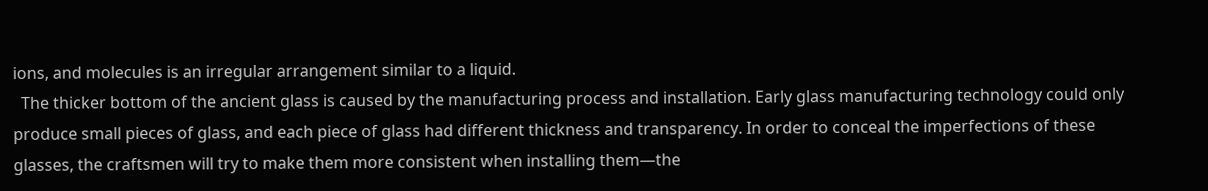ions, and molecules is an irregular arrangement similar to a liquid.
  The thicker bottom of the ancient glass is caused by the manufacturing process and installation. Early glass manufacturing technology could only produce small pieces of glass, and each piece of glass had different thickness and transparency. In order to conceal the imperfections of these glasses, the craftsmen will try to make them more consistent when installing them—the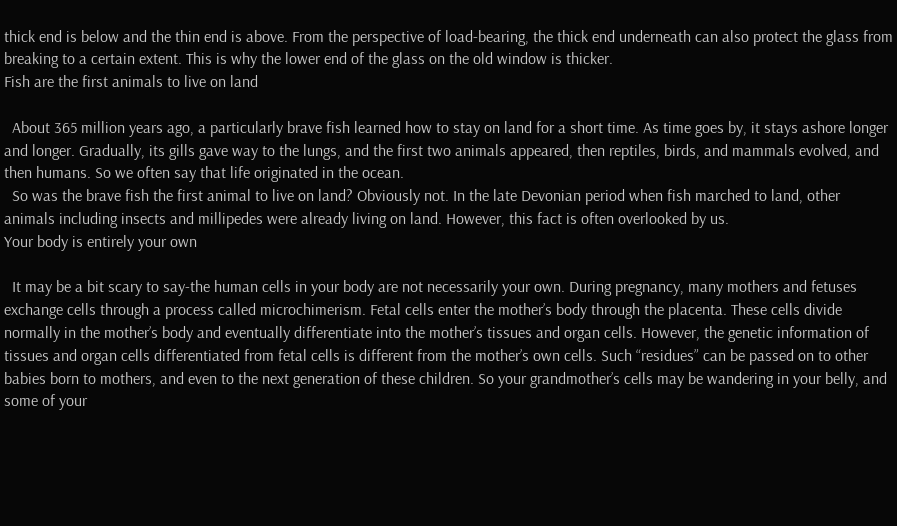thick end is below and the thin end is above. From the perspective of load-bearing, the thick end underneath can also protect the glass from breaking to a certain extent. This is why the lower end of the glass on the old window is thicker.
Fish are the first animals to live on land

  About 365 million years ago, a particularly brave fish learned how to stay on land for a short time. As time goes by, it stays ashore longer and longer. Gradually, its gills gave way to the lungs, and the first two animals appeared, then reptiles, birds, and mammals evolved, and then humans. So we often say that life originated in the ocean.
  So was the brave fish the first animal to live on land? Obviously not. In the late Devonian period when fish marched to land, other animals including insects and millipedes were already living on land. However, this fact is often overlooked by us.
Your body is entirely your own

  It may be a bit scary to say-the human cells in your body are not necessarily your own. During pregnancy, many mothers and fetuses exchange cells through a process called microchimerism. Fetal cells enter the mother’s body through the placenta. These cells divide normally in the mother’s body and eventually differentiate into the mother’s tissues and organ cells. However, the genetic information of tissues and organ cells differentiated from fetal cells is different from the mother’s own cells. Such “residues” can be passed on to other babies born to mothers, and even to the next generation of these children. So your grandmother’s cells may be wandering in your belly, and some of your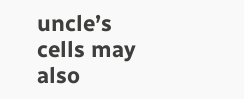uncle’s cells may also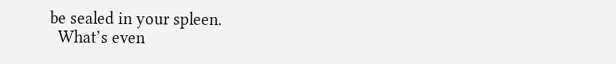be sealed in your spleen.
  What’s even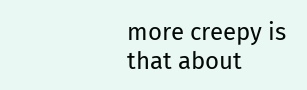more creepy is that about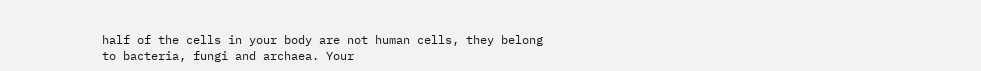half of the cells in your body are not human cells, they belong to bacteria, fungi and archaea. Your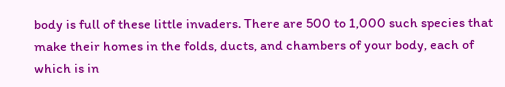body is full of these little invaders. There are 500 to 1,000 such species that make their homes in the folds, ducts, and chambers of your body, each of which is in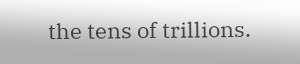the tens of trillions.